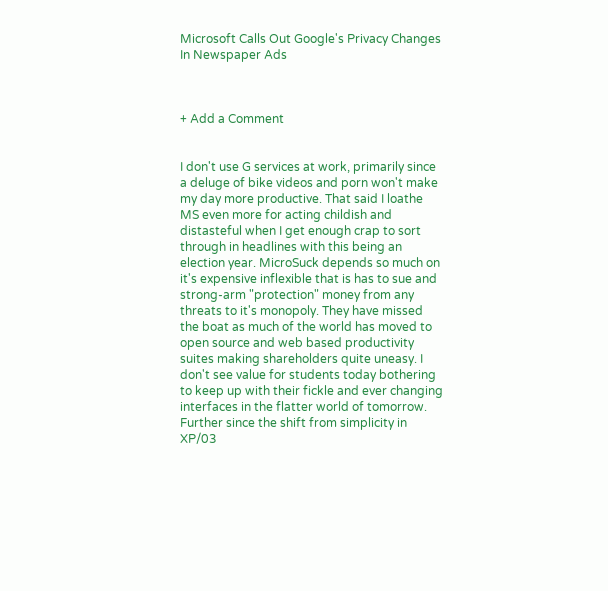Microsoft Calls Out Google's Privacy Changes In Newspaper Ads



+ Add a Comment


I don't use G services at work, primarily since a deluge of bike videos and porn won't make my day more productive. That said I loathe MS even more for acting childish and distasteful when I get enough crap to sort through in headlines with this being an election year. MicroSuck depends so much on it's expensive inflexible that is has to sue and strong-arm "protection" money from any threats to it's monopoly. They have missed the boat as much of the world has moved to open source and web based productivity suites making shareholders quite uneasy. I don't see value for students today bothering to keep up with their fickle and ever changing interfaces in the flatter world of tomorrow. Further since the shift from simplicity in XP/03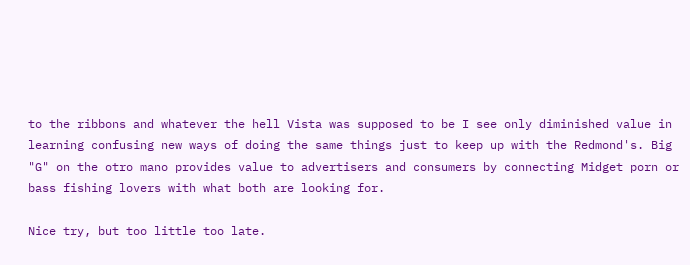to the ribbons and whatever the hell Vista was supposed to be I see only diminished value in learning confusing new ways of doing the same things just to keep up with the Redmond's. Big "G" on the otro mano provides value to advertisers and consumers by connecting Midget porn or bass fishing lovers with what both are looking for.

Nice try, but too little too late.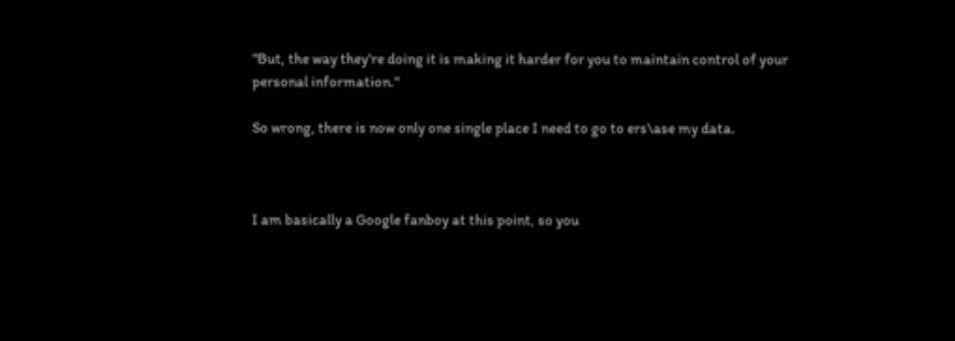"But, the way they're doing it is making it harder for you to maintain control of your personal information."

So wrong, there is now only one single place I need to go to ers\ase my data.



I am basically a Google fanboy at this point, so you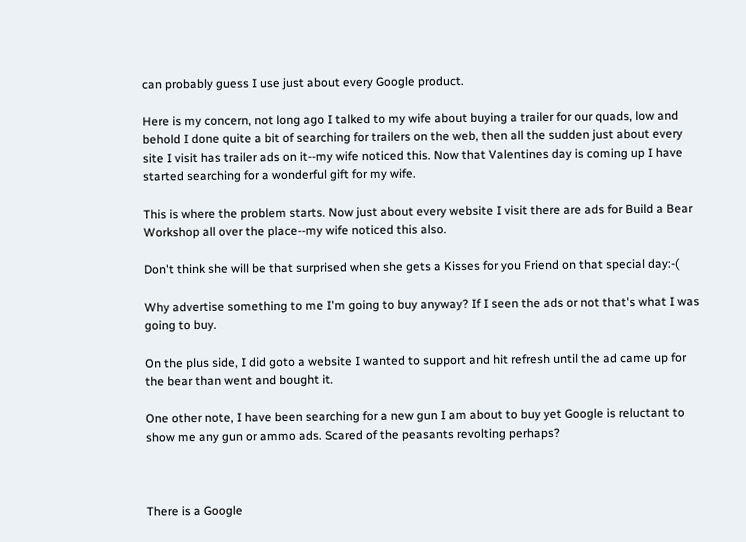can probably guess I use just about every Google product.

Here is my concern, not long ago I talked to my wife about buying a trailer for our quads, low and behold I done quite a bit of searching for trailers on the web, then all the sudden just about every site I visit has trailer ads on it--my wife noticed this. Now that Valentines day is coming up I have started searching for a wonderful gift for my wife.

This is where the problem starts. Now just about every website I visit there are ads for Build a Bear Workshop all over the place--my wife noticed this also.

Don't think she will be that surprised when she gets a Kisses for you Friend on that special day:-(

Why advertise something to me I'm going to buy anyway? If I seen the ads or not that's what I was going to buy.

On the plus side, I did goto a website I wanted to support and hit refresh until the ad came up for the bear than went and bought it.

One other note, I have been searching for a new gun I am about to buy yet Google is reluctant to show me any gun or ammo ads. Scared of the peasants revolting perhaps?



There is a Google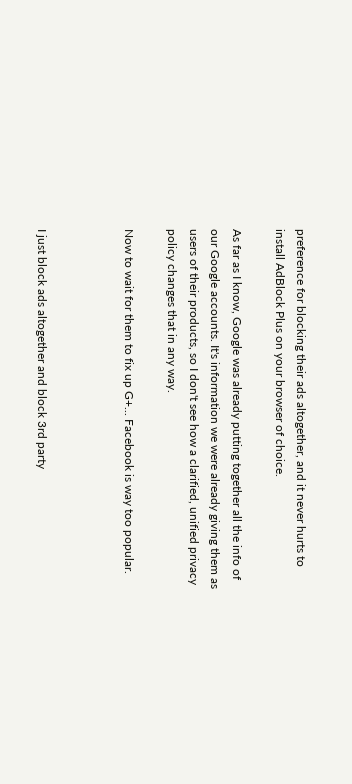preference for blocking their ads altogether, and it never hurts to install AdBlock Plus on your browser of choice.

As far as I know, Google was already putting together all the info of our Google accounts. It's information we were already giving them as users of their products, so I don't see how a clarified, unified privacy policy changes that in any way.

Now to wait for them to fix up G+... Facebook is way too popular.



I just block ads altogether and block 3rd party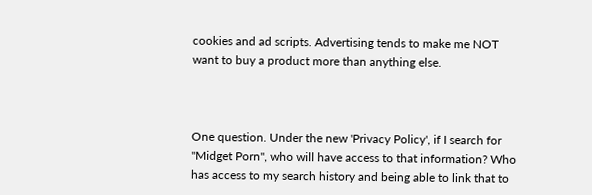cookies and ad scripts. Advertising tends to make me NOT want to buy a product more than anything else.



One question. Under the new 'Privacy Policy', if I search for "Midget Porn", who will have access to that information? Who has access to my search history and being able to link that to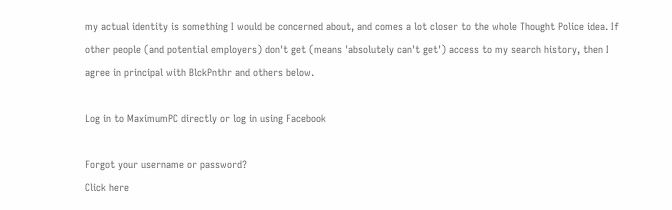my actual identity is something I would be concerned about, and comes a lot closer to the whole Thought Police idea. If other people (and potential employers) don't get (means 'absolutely can't get') access to my search history, then I agree in principal with BlckPnthr and others below.

Log in to MaximumPC directly or log in using Facebook

Forgot your username or password?
Click here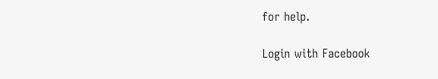for help.

Login with Facebook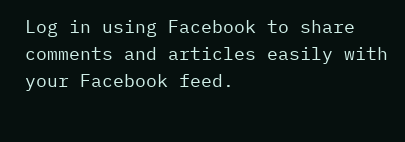Log in using Facebook to share comments and articles easily with your Facebook feed.